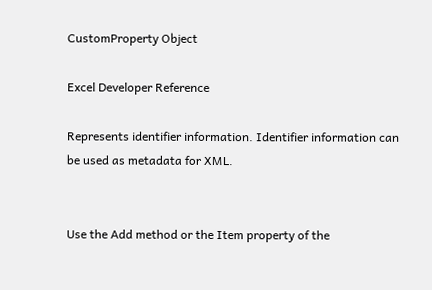CustomProperty Object

Excel Developer Reference

Represents identifier information. Identifier information can be used as metadata for XML.


Use the Add method or the Item property of the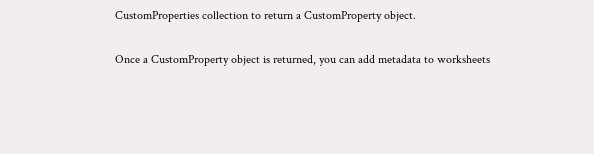CustomProperties collection to return a CustomProperty object.

Once a CustomProperty object is returned, you can add metadata to worksheets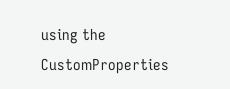using the CustomProperties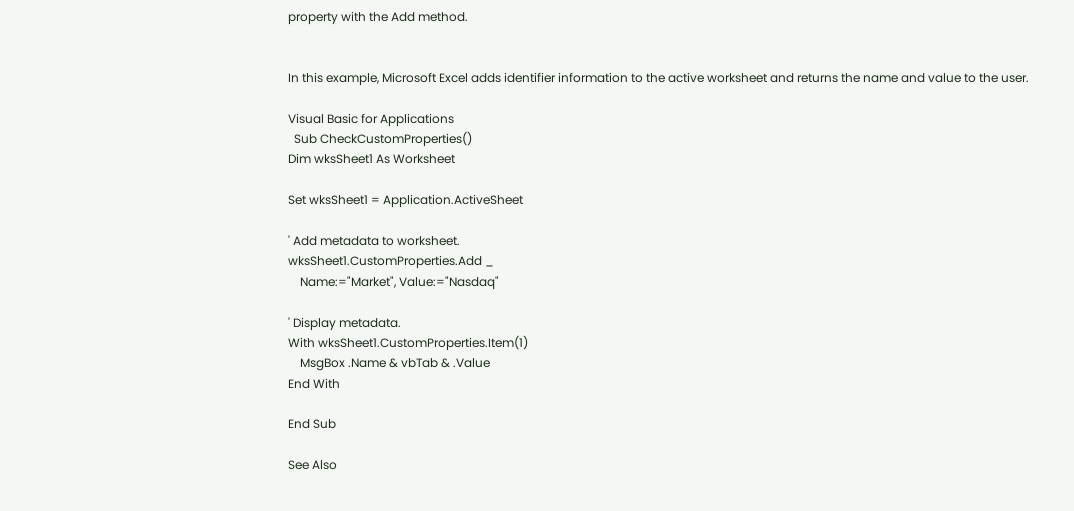property with the Add method.


In this example, Microsoft Excel adds identifier information to the active worksheet and returns the name and value to the user.

Visual Basic for Applications
  Sub CheckCustomProperties()
Dim wksSheet1 As Worksheet

Set wksSheet1 = Application.ActiveSheet

' Add metadata to worksheet.
wksSheet1.CustomProperties.Add _
    Name:="Market", Value:="Nasdaq"

' Display metadata.
With wksSheet1.CustomProperties.Item(1)
    MsgBox .Name & vbTab & .Value
End With

End Sub

See Also